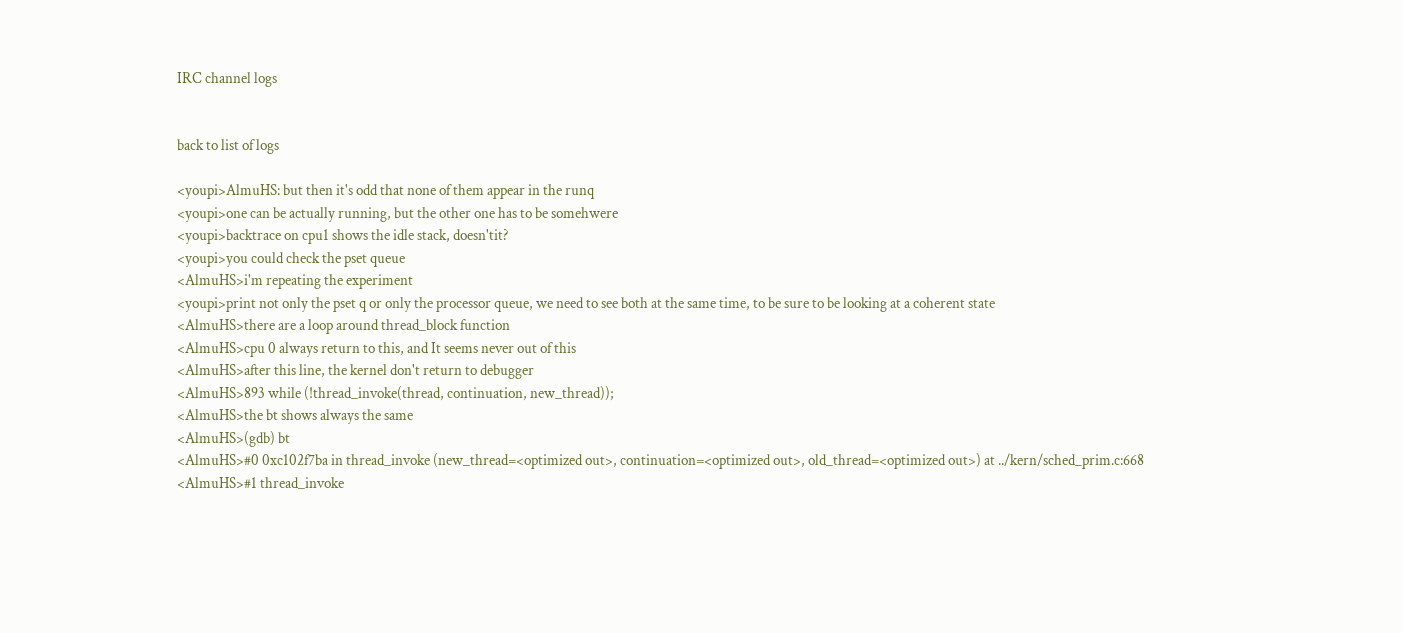IRC channel logs


back to list of logs

<youpi>AlmuHS: but then it's odd that none of them appear in the runq
<youpi>one can be actually running, but the other one has to be somehwere
<youpi>backtrace on cpu1 shows the idle stack, doesn'tit?
<youpi>you could check the pset queue
<AlmuHS>i'm repeating the experiment
<youpi>print not only the pset q or only the processor queue, we need to see both at the same time, to be sure to be looking at a coherent state
<AlmuHS>there are a loop around thread_block function
<AlmuHS>cpu 0 always return to this, and It seems never out of this
<AlmuHS>after this line, the kernel don't return to debugger
<AlmuHS>893 while (!thread_invoke(thread, continuation, new_thread));
<AlmuHS>the bt shows always the same
<AlmuHS>(gdb) bt
<AlmuHS>#0 0xc102f7ba in thread_invoke (new_thread=<optimized out>, continuation=<optimized out>, old_thread=<optimized out>) at ../kern/sched_prim.c:668
<AlmuHS>#1 thread_invoke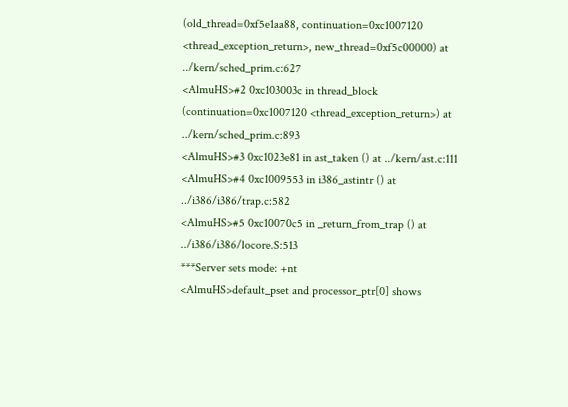(old_thread=0xf5e1aa88, continuation=0xc1007120 <thread_exception_return>, new_thread=0xf5c00000) at ../kern/sched_prim.c:627
<AlmuHS>#2 0xc103003c in thread_block (continuation=0xc1007120 <thread_exception_return>) at ../kern/sched_prim.c:893
<AlmuHS>#3 0xc1023e81 in ast_taken () at ../kern/ast.c:111
<AlmuHS>#4 0xc1009553 in i386_astintr () at ../i386/i386/trap.c:582
<AlmuHS>#5 0xc10070c5 in _return_from_trap () at ../i386/i386/locore.S:513
***Server sets mode: +nt
<AlmuHS>default_pset and processor_ptr[0] shows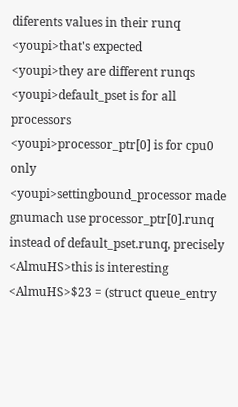diferents values in their runq
<youpi>that's expected
<youpi>they are different runqs
<youpi>default_pset is for all processors
<youpi>processor_ptr[0] is for cpu0 only
<youpi>settingbound_processor made gnumach use processor_ptr[0].runq instead of default_pset.runq, precisely
<AlmuHS>this is interesting
<AlmuHS>$23 = (struct queue_entry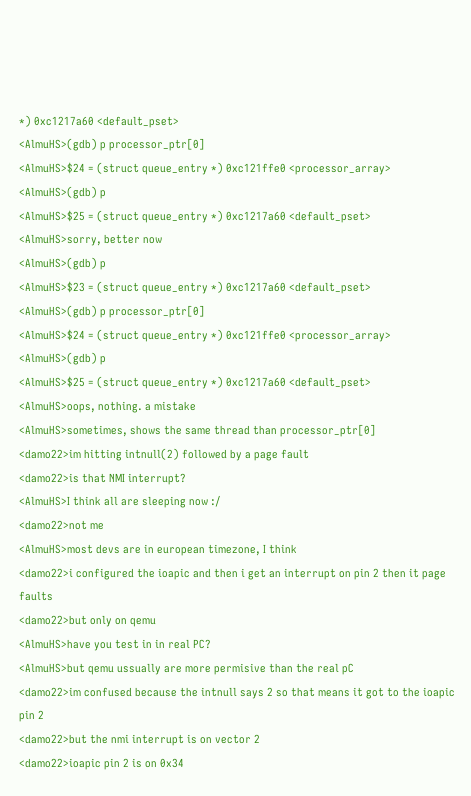*) 0xc1217a60 <default_pset>
<AlmuHS>(gdb) p processor_ptr[0]
<AlmuHS>$24 = (struct queue_entry *) 0xc121ffe0 <processor_array>
<AlmuHS>(gdb) p
<AlmuHS>$25 = (struct queue_entry *) 0xc1217a60 <default_pset>
<AlmuHS>sorry, better now
<AlmuHS>(gdb) p
<AlmuHS>$23 = (struct queue_entry *) 0xc1217a60 <default_pset>
<AlmuHS>(gdb) p processor_ptr[0]
<AlmuHS>$24 = (struct queue_entry *) 0xc121ffe0 <processor_array>
<AlmuHS>(gdb) p
<AlmuHS>$25 = (struct queue_entry *) 0xc1217a60 <default_pset>
<AlmuHS>oops, nothing. a mistake
<AlmuHS>sometimes, shows the same thread than processor_ptr[0]
<damo22>im hitting intnull(2) followed by a page fault
<damo22>is that NMI interrupt?
<AlmuHS>I think all are sleeping now :/
<damo22>not me
<AlmuHS>most devs are in european timezone, I think
<damo22>i configured the ioapic and then i get an interrupt on pin 2 then it page faults
<damo22>but only on qemu
<AlmuHS>have you test in in real PC?
<AlmuHS>but qemu ussually are more permisive than the real pC
<damo22>im confused because the intnull says 2 so that means it got to the ioapic pin 2
<damo22>but the nmi interrupt is on vector 2
<damo22>ioapic pin 2 is on 0x34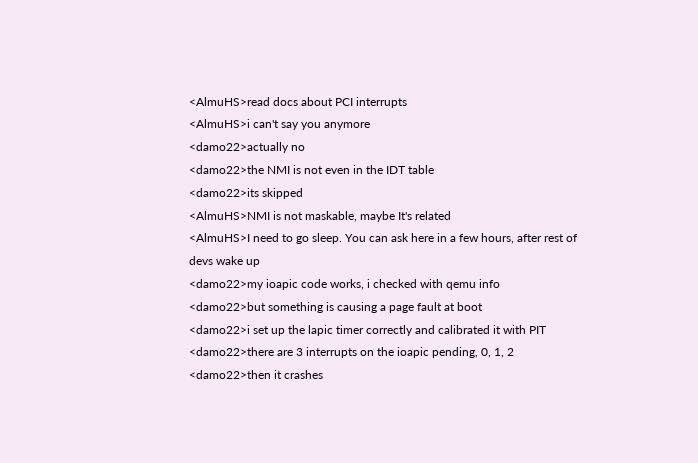<AlmuHS>read docs about PCI interrupts
<AlmuHS>i can't say you anymore
<damo22>actually no
<damo22>the NMI is not even in the IDT table
<damo22>its skipped
<AlmuHS>NMI is not maskable, maybe It's related
<AlmuHS>I need to go sleep. You can ask here in a few hours, after rest of devs wake up
<damo22>my ioapic code works, i checked with qemu info
<damo22>but something is causing a page fault at boot
<damo22>i set up the lapic timer correctly and calibrated it with PIT
<damo22>there are 3 interrupts on the ioapic pending, 0, 1, 2
<damo22>then it crashes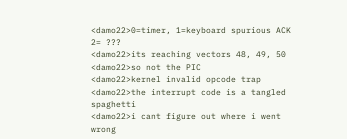<damo22>0=timer, 1=keyboard spurious ACK 2= ???
<damo22>its reaching vectors 48, 49, 50
<damo22>so not the PIC
<damo22>kernel invalid opcode trap
<damo22>the interrupt code is a tangled spaghetti
<damo22>i cant figure out where i went wrong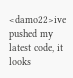<damo22>ive pushed my latest code, it looks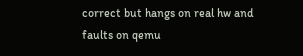correct but hangs on real hw and faults on qemu